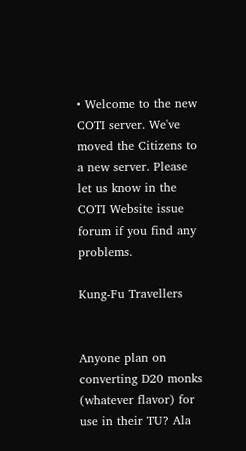• Welcome to the new COTI server. We've moved the Citizens to a new server. Please let us know in the COTI Website issue forum if you find any problems.

Kung-Fu Travellers


Anyone plan on converting D20 monks (whatever flavor) for use in their TU? Ala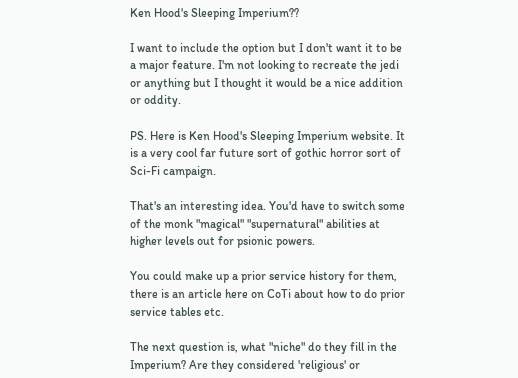Ken Hood's Sleeping Imperium??

I want to include the option but I don't want it to be a major feature. I'm not looking to recreate the jedi or anything but I thought it would be a nice addition or oddity.

PS. Here is Ken Hood's Sleeping Imperium website. It is a very cool far future sort of gothic horror sort of Sci-Fi campaign.

That's an interesting idea. You'd have to switch some of the monk "magical" "supernatural" abilities at higher levels out for psionic powers.

You could make up a prior service history for them, there is an article here on CoTi about how to do prior service tables etc.

The next question is, what "niche" do they fill in the Imperium? Are they considered 'religious' or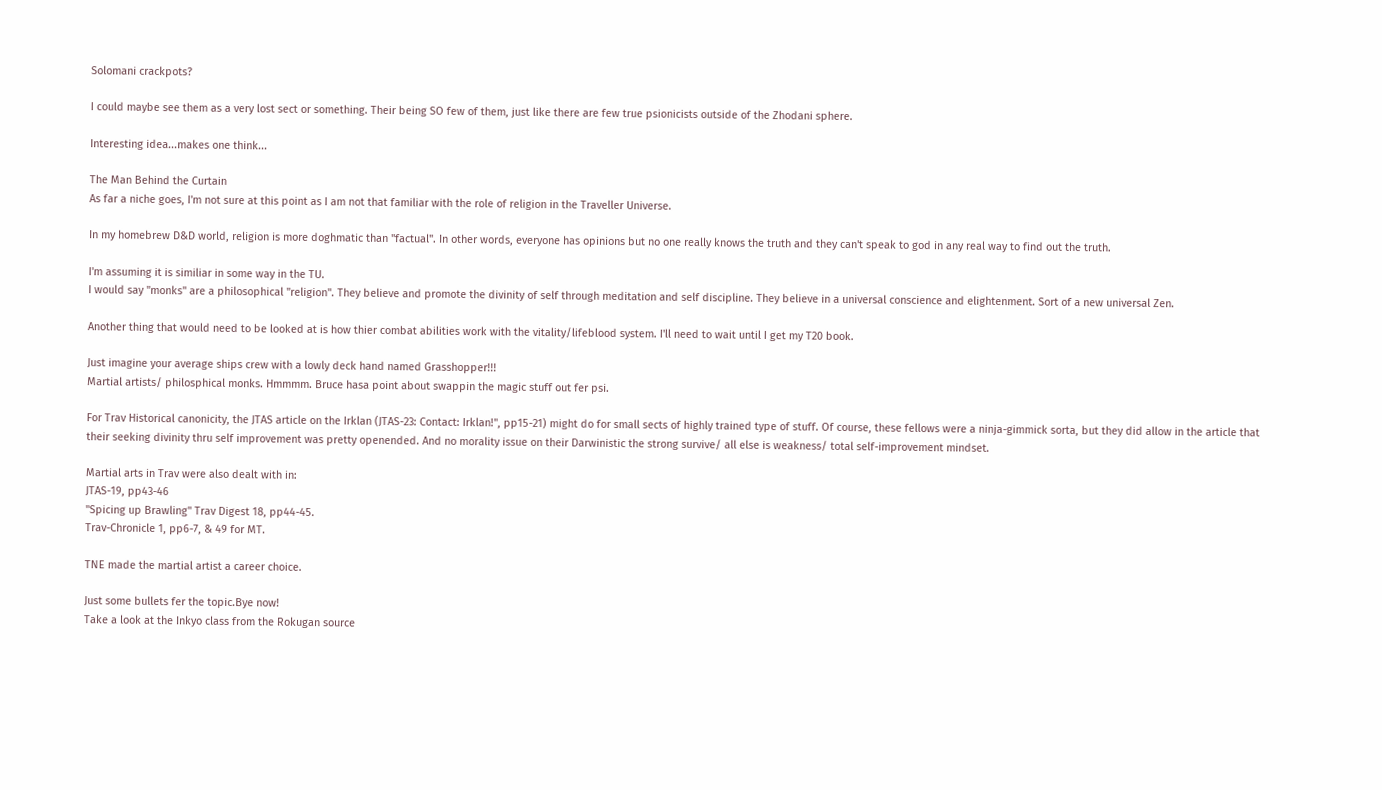Solomani crackpots?

I could maybe see them as a very lost sect or something. Their being SO few of them, just like there are few true psionicists outside of the Zhodani sphere.

Interesting idea...makes one think...

The Man Behind the Curtain
As far a niche goes, I'm not sure at this point as I am not that familiar with the role of religion in the Traveller Universe.

In my homebrew D&D world, religion is more doghmatic than "factual". In other words, everyone has opinions but no one really knows the truth and they can't speak to god in any real way to find out the truth.

I'm assuming it is similiar in some way in the TU.
I would say "monks" are a philosophical "religion". They believe and promote the divinity of self through meditation and self discipline. They believe in a universal conscience and elightenment. Sort of a new universal Zen.

Another thing that would need to be looked at is how thier combat abilities work with the vitality/lifeblood system. I'll need to wait until I get my T20 book.

Just imagine your average ships crew with a lowly deck hand named Grasshopper!!!
Martial artists/ philosphical monks. Hmmmm. Bruce hasa point about swappin the magic stuff out fer psi.

For Trav Historical canonicity, the JTAS article on the Irklan (JTAS-23: Contact: Irklan!", pp15-21) might do for small sects of highly trained type of stuff. Of course, these fellows were a ninja-gimmick sorta, but they did allow in the article that their seeking divinity thru self improvement was pretty openended. And no morality issue on their Darwinistic the strong survive/ all else is weakness/ total self-improvement mindset.

Martial arts in Trav were also dealt with in:
JTAS-19, pp43-46
"Spicing up Brawling" Trav Digest 18, pp44-45.
Trav-Chronicle 1, pp6-7, & 49 for MT.

TNE made the martial artist a career choice.

Just some bullets fer the topic.Bye now!
Take a look at the Inkyo class from the Rokugan source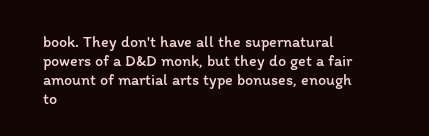book. They don't have all the supernatural powers of a D&D monk, but they do get a fair amount of martial arts type bonuses, enough to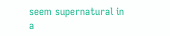seem supernatural in a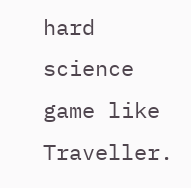hard science game like Traveller.